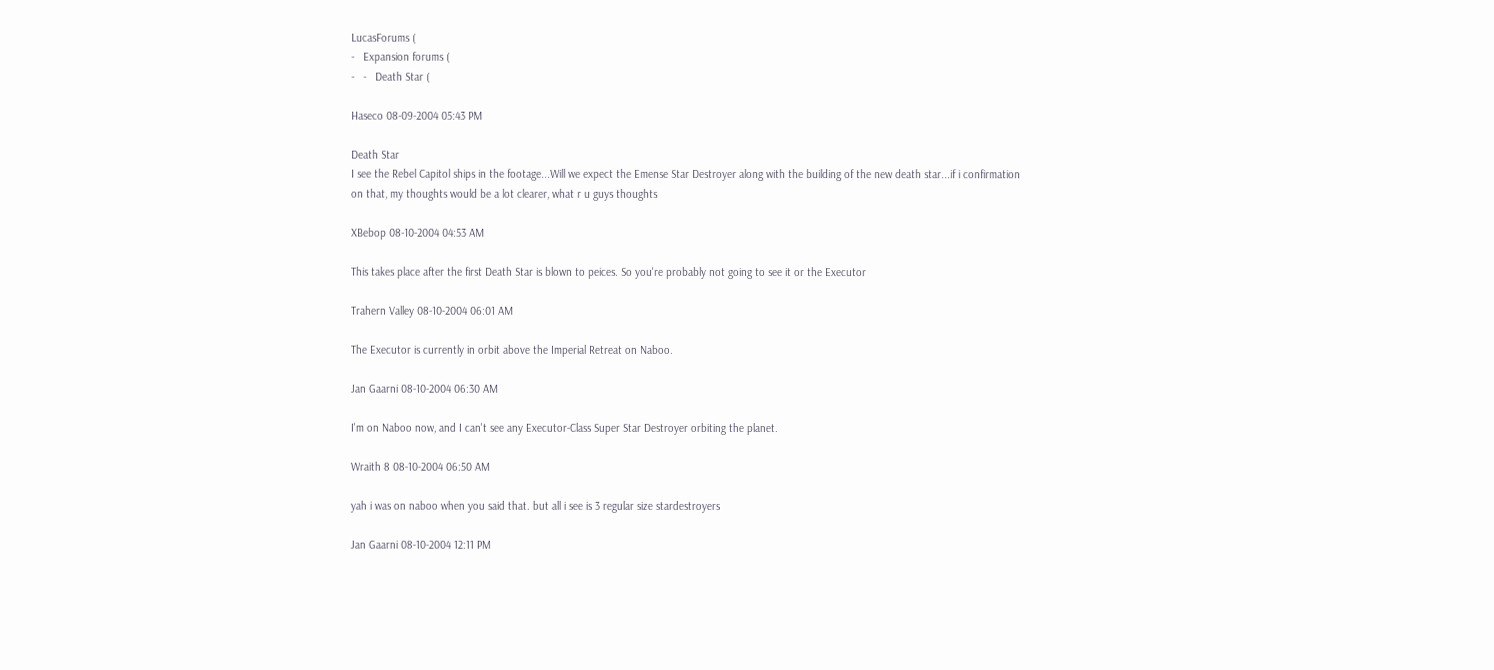LucasForums (
-   Expansion forums (
-   -   Death Star (

Haseco 08-09-2004 05:43 PM

Death Star
I see the Rebel Capitol ships in the footage...Will we expect the Emense Star Destroyer along with the building of the new death star...if i confirmation on that, my thoughts would be a lot clearer, what r u guys thoughts

XBebop 08-10-2004 04:53 AM

This takes place after the first Death Star is blown to peices. So you're probably not going to see it or the Executor

Trahern Valley 08-10-2004 06:01 AM

The Executor is currently in orbit above the Imperial Retreat on Naboo.

Jan Gaarni 08-10-2004 06:30 AM

I'm on Naboo now, and I can't see any Executor-Class Super Star Destroyer orbiting the planet.

Wraith 8 08-10-2004 06:50 AM

yah i was on naboo when you said that. but all i see is 3 regular size stardestroyers

Jan Gaarni 08-10-2004 12:11 PM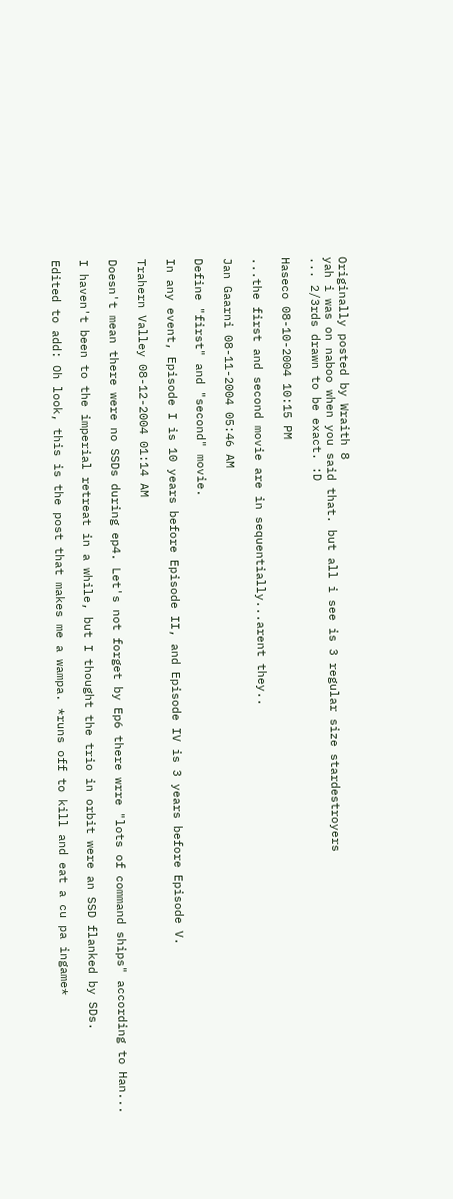Originally posted by Wraith 8
yah i was on naboo when you said that. but all i see is 3 regular size stardestroyers
... 2/3rds drawn to be exact. :D

Haseco 08-10-2004 10:15 PM

...the first and second movie are in sequentially...arent they..

Jan Gaarni 08-11-2004 05:46 AM

Define "first" and "second" movie.

In any event, Episode I is 10 years before Episode II, and Episode IV is 3 years before Episode V.

Trahern Valley 08-12-2004 01:14 AM

Doesn't mean there were no SSDs during ep4. Let's not forget by Ep6 there wrre "lots of command ships" according to Han...

I haven't been to the imperial retreat in a while, but I thought the trio in orbit were an SSD flanked by SDs.

Edited to add: Oh look, this is the post that makes me a wampa. *runs off to kill and eat a cu pa ingame*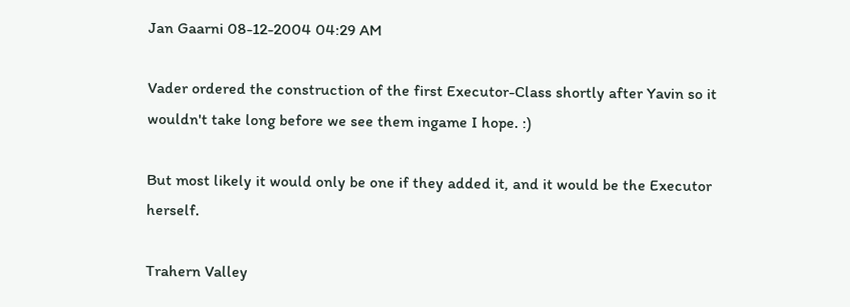Jan Gaarni 08-12-2004 04:29 AM

Vader ordered the construction of the first Executor-Class shortly after Yavin so it wouldn't take long before we see them ingame I hope. :)

But most likely it would only be one if they added it, and it would be the Executor herself.

Trahern Valley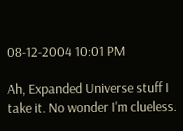08-12-2004 10:01 PM

Ah, Expanded Universe stuff I take it. No wonder I'm clueless.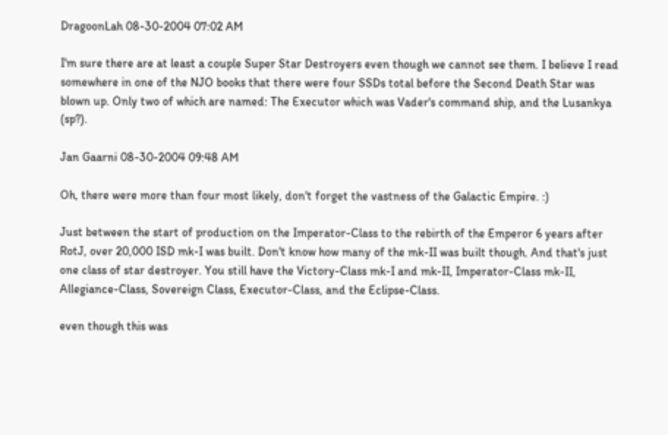DragoonLah 08-30-2004 07:02 AM

I'm sure there are at least a couple Super Star Destroyers even though we cannot see them. I believe I read somewhere in one of the NJO books that there were four SSDs total before the Second Death Star was blown up. Only two of which are named: The Executor which was Vader's command ship, and the Lusankya (sp?).

Jan Gaarni 08-30-2004 09:48 AM

Oh, there were more than four most likely, don't forget the vastness of the Galactic Empire. :)

Just between the start of production on the Imperator-Class to the rebirth of the Emperor 6 years after RotJ, over 20,000 ISD mk-I was built. Don't know how many of the mk-II was built though. And that's just one class of star destroyer. You still have the Victory-Class mk-I and mk-II, Imperator-Class mk-II, Allegiance-Class, Sovereign Class, Executor-Class, and the Eclipse-Class.

even though this was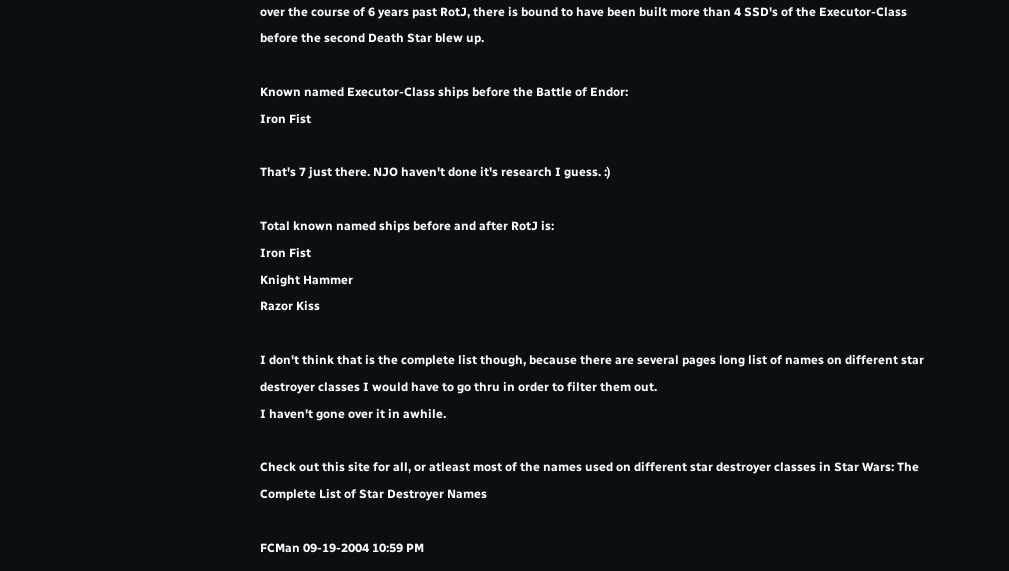over the course of 6 years past RotJ, there is bound to have been built more than 4 SSD's of the Executor-Class before the second Death Star blew up.

Known named Executor-Class ships before the Battle of Endor:
Iron Fist

That's 7 just there. NJO haven't done it's research I guess. :)

Total known named ships before and after RotJ is:
Iron Fist
Knight Hammer
Razor Kiss

I don't think that is the complete list though, because there are several pages long list of names on different star destroyer classes I would have to go thru in order to filter them out.
I haven't gone over it in awhile.

Check out this site for all, or atleast most of the names used on different star destroyer classes in Star Wars: The Complete List of Star Destroyer Names

FCMan 09-19-2004 10:59 PM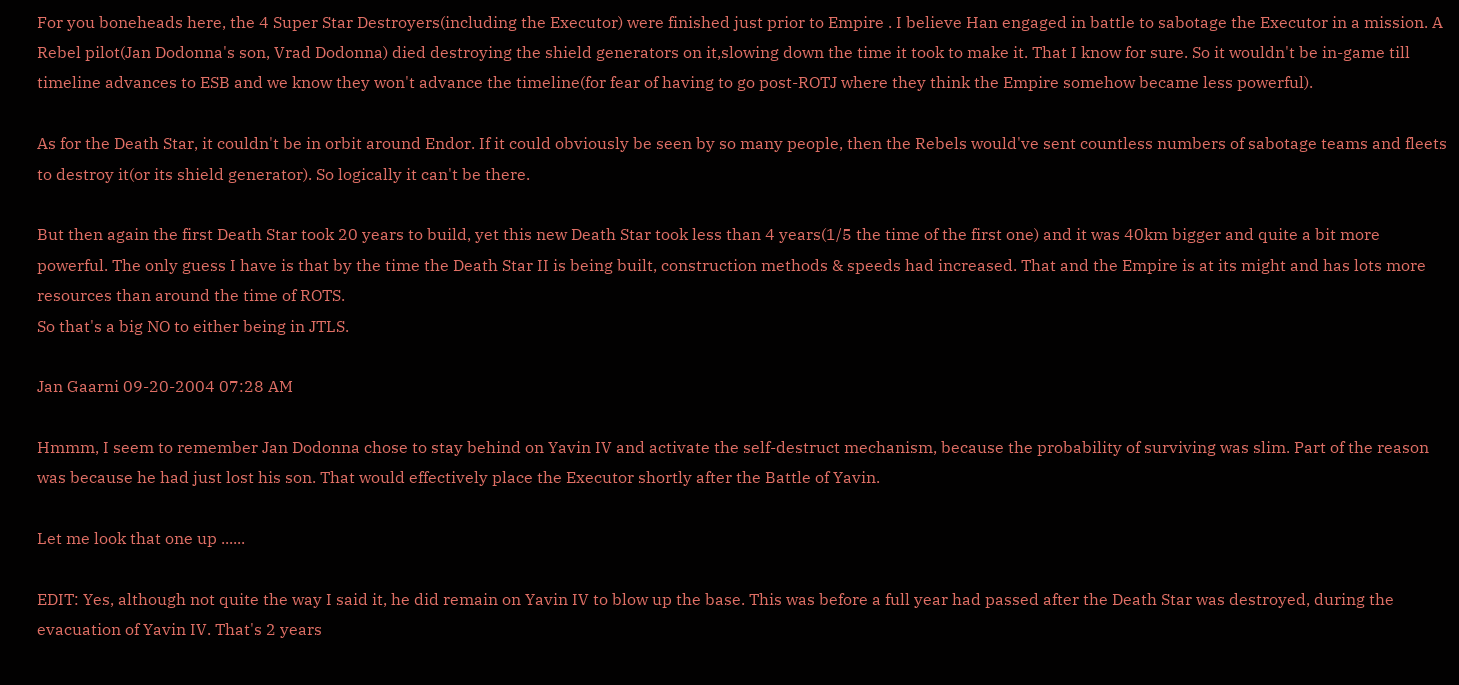For you boneheads here, the 4 Super Star Destroyers(including the Executor) were finished just prior to Empire . I believe Han engaged in battle to sabotage the Executor in a mission. A Rebel pilot(Jan Dodonna's son, Vrad Dodonna) died destroying the shield generators on it,slowing down the time it took to make it. That I know for sure. So it wouldn't be in-game till timeline advances to ESB and we know they won't advance the timeline(for fear of having to go post-ROTJ where they think the Empire somehow became less powerful).

As for the Death Star, it couldn't be in orbit around Endor. If it could obviously be seen by so many people, then the Rebels would've sent countless numbers of sabotage teams and fleets to destroy it(or its shield generator). So logically it can't be there.

But then again the first Death Star took 20 years to build, yet this new Death Star took less than 4 years(1/5 the time of the first one) and it was 40km bigger and quite a bit more powerful. The only guess I have is that by the time the Death Star II is being built, construction methods & speeds had increased. That and the Empire is at its might and has lots more resources than around the time of ROTS.
So that's a big NO to either being in JTLS.

Jan Gaarni 09-20-2004 07:28 AM

Hmmm, I seem to remember Jan Dodonna chose to stay behind on Yavin IV and activate the self-destruct mechanism, because the probability of surviving was slim. Part of the reason was because he had just lost his son. That would effectively place the Executor shortly after the Battle of Yavin.

Let me look that one up ......

EDIT: Yes, although not quite the way I said it, he did remain on Yavin IV to blow up the base. This was before a full year had passed after the Death Star was destroyed, during the evacuation of Yavin IV. That's 2 years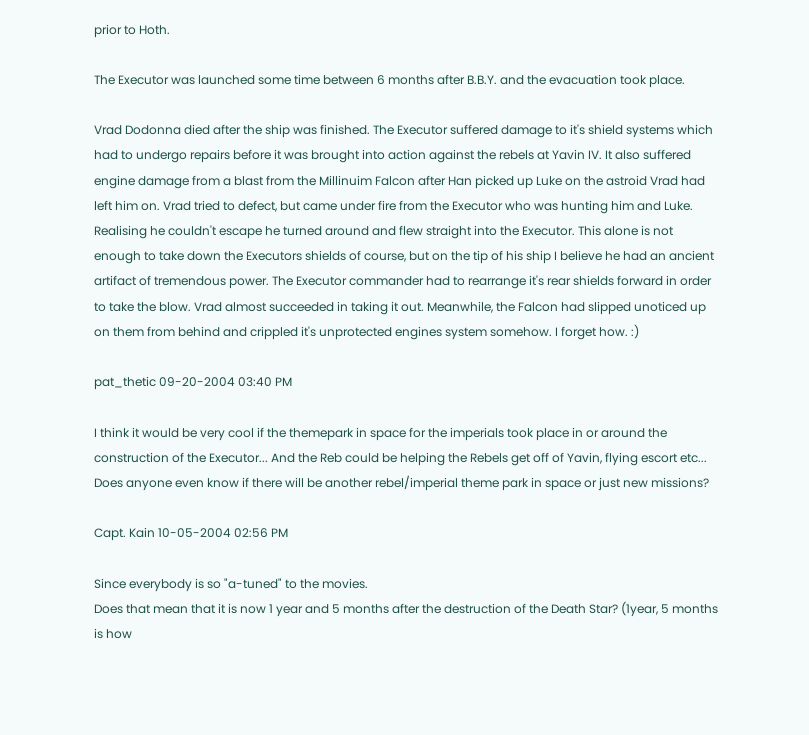prior to Hoth.

The Executor was launched some time between 6 months after B.B.Y. and the evacuation took place.

Vrad Dodonna died after the ship was finished. The Executor suffered damage to it's shield systems which had to undergo repairs before it was brought into action against the rebels at Yavin IV. It also suffered engine damage from a blast from the Millinuim Falcon after Han picked up Luke on the astroid Vrad had left him on. Vrad tried to defect, but came under fire from the Executor who was hunting him and Luke. Realising he couldn't escape he turned around and flew straight into the Executor. This alone is not enough to take down the Executors shields of course, but on the tip of his ship I believe he had an ancient artifact of tremendous power. The Executor commander had to rearrange it's rear shields forward in order to take the blow. Vrad almost succeeded in taking it out. Meanwhile, the Falcon had slipped unoticed up on them from behind and crippled it's unprotected engines system somehow. I forget how. :)

pat_thetic 09-20-2004 03:40 PM

I think it would be very cool if the themepark in space for the imperials took place in or around the construction of the Executor... And the Reb could be helping the Rebels get off of Yavin, flying escort etc... Does anyone even know if there will be another rebel/imperial theme park in space or just new missions?

Capt. Kain 10-05-2004 02:56 PM

Since everybody is so "a-tuned" to the movies.
Does that mean that it is now 1 year and 5 months after the destruction of the Death Star? (1year, 5 months is how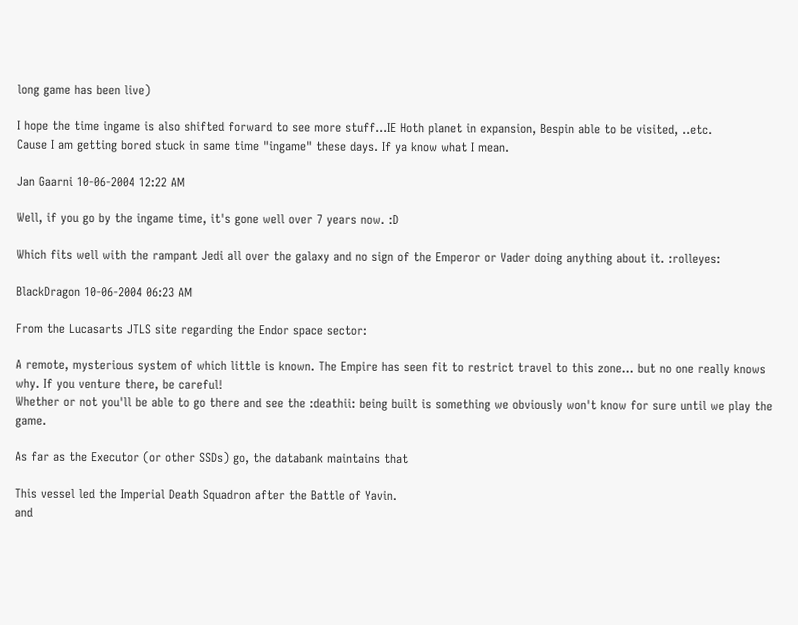long game has been live)

I hope the time ingame is also shifted forward to see more stuff...IE Hoth planet in expansion, Bespin able to be visited, ..etc.
Cause I am getting bored stuck in same time "ingame" these days. If ya know what I mean.

Jan Gaarni 10-06-2004 12:22 AM

Well, if you go by the ingame time, it's gone well over 7 years now. :D

Which fits well with the rampant Jedi all over the galaxy and no sign of the Emperor or Vader doing anything about it. :rolleyes:

BlackDragon 10-06-2004 06:23 AM

From the Lucasarts JTLS site regarding the Endor space sector:

A remote, mysterious system of which little is known. The Empire has seen fit to restrict travel to this zone... but no one really knows why. If you venture there, be careful!
Whether or not you'll be able to go there and see the :deathii: being built is something we obviously won't know for sure until we play the game.

As far as the Executor (or other SSDs) go, the databank maintains that

This vessel led the Imperial Death Squadron after the Battle of Yavin.
and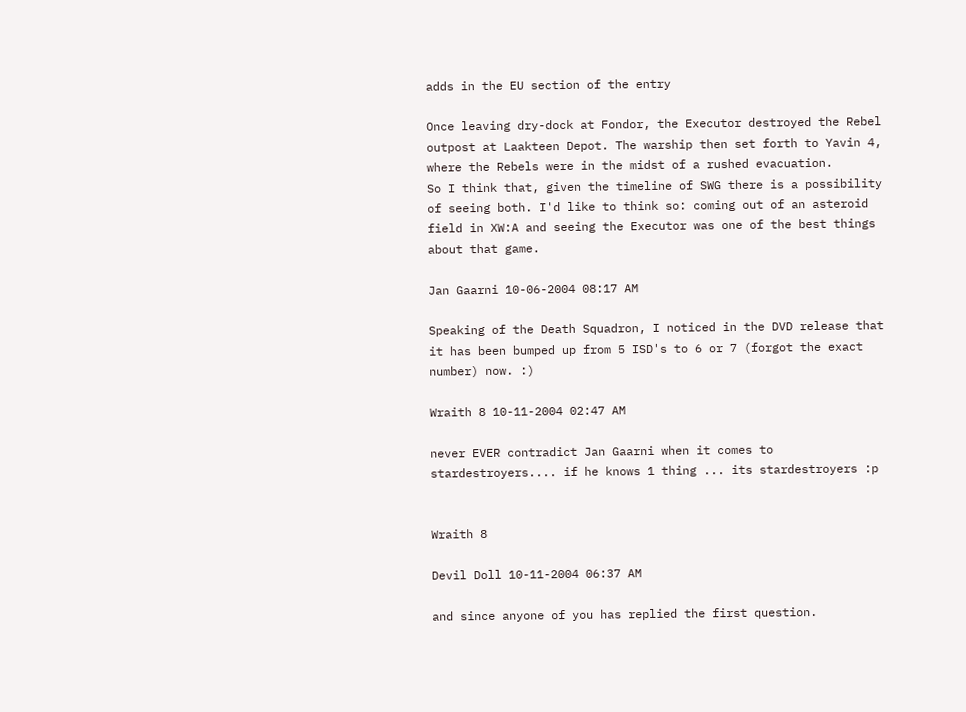adds in the EU section of the entry

Once leaving dry-dock at Fondor, the Executor destroyed the Rebel outpost at Laakteen Depot. The warship then set forth to Yavin 4, where the Rebels were in the midst of a rushed evacuation.
So I think that, given the timeline of SWG there is a possibility of seeing both. I'd like to think so: coming out of an asteroid field in XW:A and seeing the Executor was one of the best things about that game.

Jan Gaarni 10-06-2004 08:17 AM

Speaking of the Death Squadron, I noticed in the DVD release that it has been bumped up from 5 ISD's to 6 or 7 (forgot the exact number) now. :)

Wraith 8 10-11-2004 02:47 AM

never EVER contradict Jan Gaarni when it comes to stardestroyers.... if he knows 1 thing ... its stardestroyers :p


Wraith 8

Devil Doll 10-11-2004 06:37 AM

and since anyone of you has replied the first question.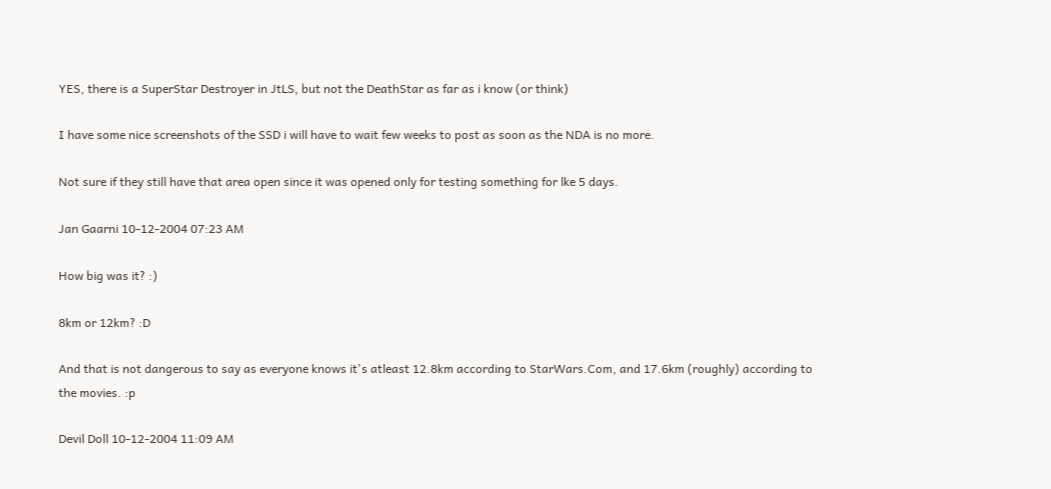YES, there is a SuperStar Destroyer in JtLS, but not the DeathStar as far as i know (or think)

I have some nice screenshots of the SSD i will have to wait few weeks to post as soon as the NDA is no more.

Not sure if they still have that area open since it was opened only for testing something for lke 5 days.

Jan Gaarni 10-12-2004 07:23 AM

How big was it? :)

8km or 12km? :D

And that is not dangerous to say as everyone knows it's atleast 12.8km according to StarWars.Com, and 17.6km (roughly) according to the movies. :p

Devil Doll 10-12-2004 11:09 AM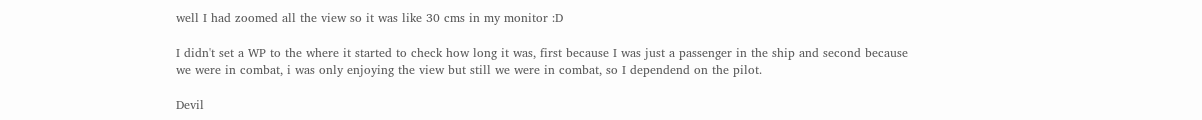well I had zoomed all the view so it was like 30 cms in my monitor :D

I didn't set a WP to the where it started to check how long it was, first because I was just a passenger in the ship and second because we were in combat, i was only enjoying the view but still we were in combat, so I dependend on the pilot.

Devil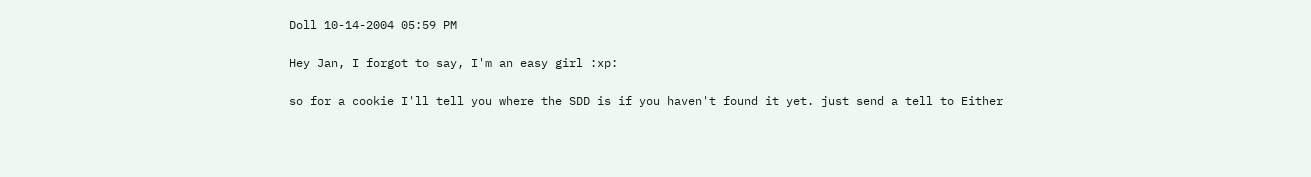Doll 10-14-2004 05:59 PM

Hey Jan, I forgot to say, I'm an easy girl :xp:

so for a cookie I'll tell you where the SDD is if you haven't found it yet. just send a tell to Either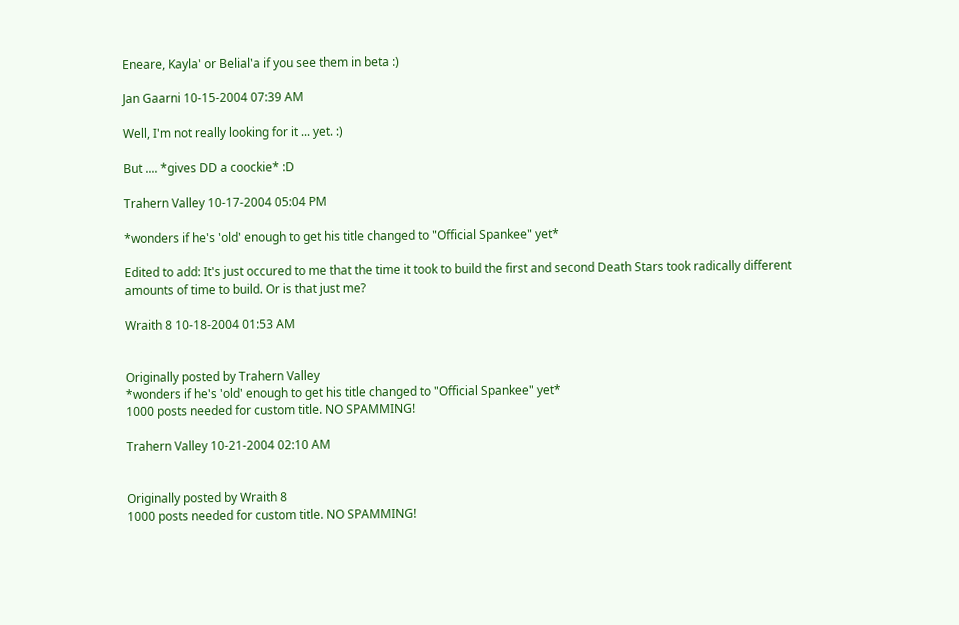Eneare, Kayla' or Belial'a if you see them in beta :)

Jan Gaarni 10-15-2004 07:39 AM

Well, I'm not really looking for it ... yet. :)

But .... *gives DD a coockie* :D

Trahern Valley 10-17-2004 05:04 PM

*wonders if he's 'old' enough to get his title changed to "Official Spankee" yet*

Edited to add: It's just occured to me that the time it took to build the first and second Death Stars took radically different amounts of time to build. Or is that just me?

Wraith 8 10-18-2004 01:53 AM


Originally posted by Trahern Valley
*wonders if he's 'old' enough to get his title changed to "Official Spankee" yet*
1000 posts needed for custom title. NO SPAMMING!

Trahern Valley 10-21-2004 02:10 AM


Originally posted by Wraith 8
1000 posts needed for custom title. NO SPAMMING!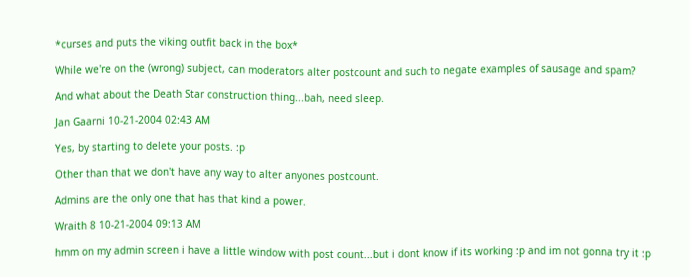*curses and puts the viking outfit back in the box*

While we're on the (wrong) subject, can moderators alter postcount and such to negate examples of sausage and spam?

And what about the Death Star construction thing...bah, need sleep.

Jan Gaarni 10-21-2004 02:43 AM

Yes, by starting to delete your posts. :p

Other than that we don't have any way to alter anyones postcount.

Admins are the only one that has that kind a power.

Wraith 8 10-21-2004 09:13 AM

hmm on my admin screen i have a little window with post count...but i dont know if its working :p and im not gonna try it :p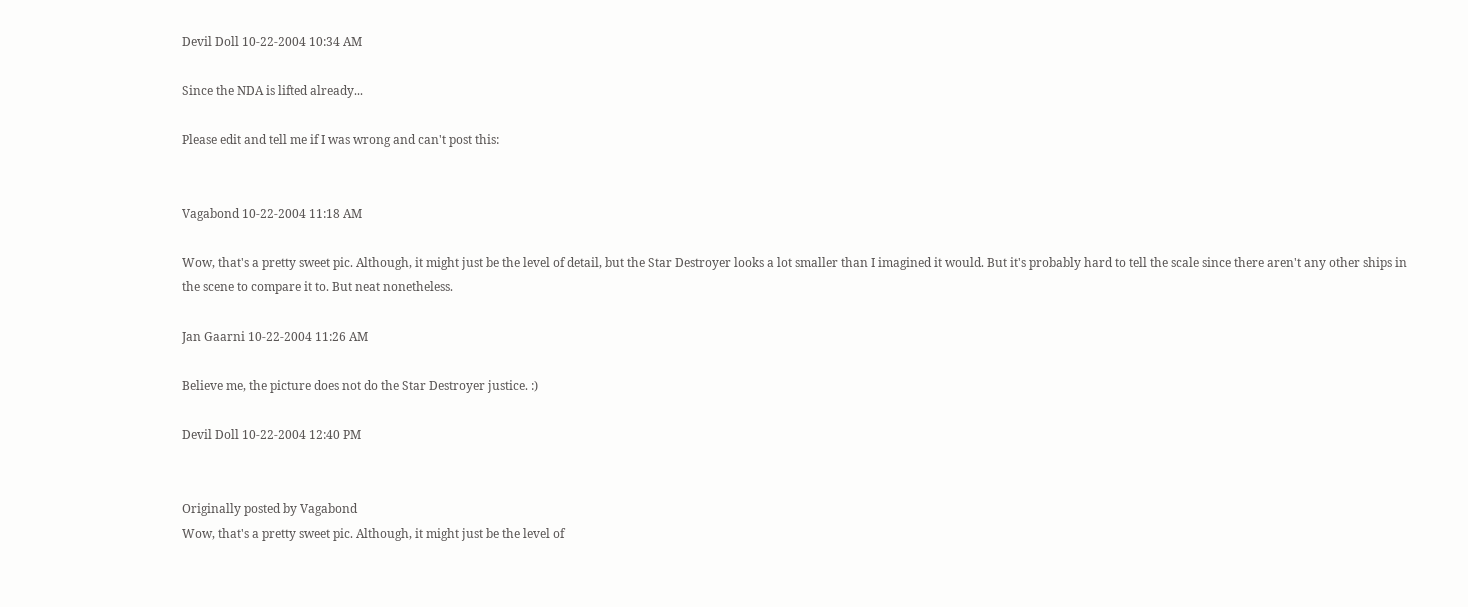Devil Doll 10-22-2004 10:34 AM

Since the NDA is lifted already...

Please edit and tell me if I was wrong and can't post this:


Vagabond 10-22-2004 11:18 AM

Wow, that's a pretty sweet pic. Although, it might just be the level of detail, but the Star Destroyer looks a lot smaller than I imagined it would. But it's probably hard to tell the scale since there aren't any other ships in the scene to compare it to. But neat nonetheless.

Jan Gaarni 10-22-2004 11:26 AM

Believe me, the picture does not do the Star Destroyer justice. :)

Devil Doll 10-22-2004 12:40 PM


Originally posted by Vagabond
Wow, that's a pretty sweet pic. Although, it might just be the level of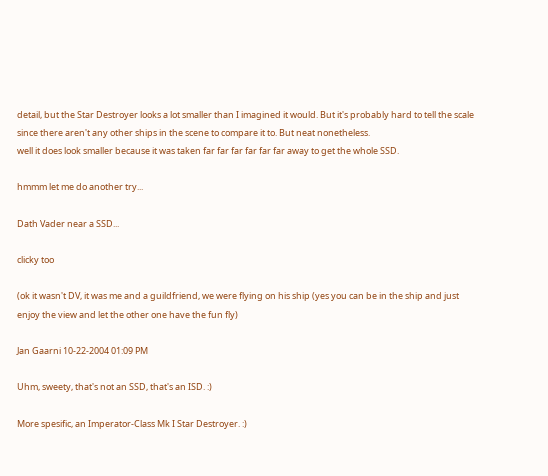detail, but the Star Destroyer looks a lot smaller than I imagined it would. But it's probably hard to tell the scale since there aren't any other ships in the scene to compare it to. But neat nonetheless.
well it does look smaller because it was taken far far far far far far away to get the whole SSD.

hmmm let me do another try...

Dath Vader near a SSD...

clicky too

(ok it wasn't DV, it was me and a guildfriend, we were flying on his ship (yes you can be in the ship and just enjoy the view and let the other one have the fun fly)

Jan Gaarni 10-22-2004 01:09 PM

Uhm, sweety, that's not an SSD, that's an ISD. :)

More spesific, an Imperator-Class Mk I Star Destroyer. :)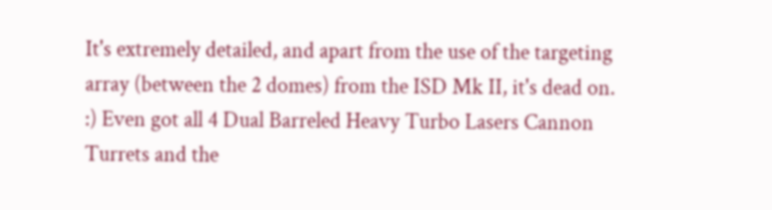It's extremely detailed, and apart from the use of the targeting array (between the 2 domes) from the ISD Mk II, it's dead on. :) Even got all 4 Dual Barreled Heavy Turbo Lasers Cannon Turrets and the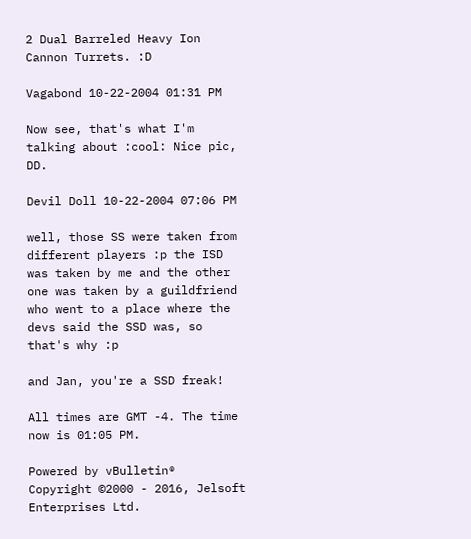2 Dual Barreled Heavy Ion Cannon Turrets. :D

Vagabond 10-22-2004 01:31 PM

Now see, that's what I'm talking about :cool: Nice pic, DD.

Devil Doll 10-22-2004 07:06 PM

well, those SS were taken from different players :p the ISD was taken by me and the other one was taken by a guildfriend who went to a place where the devs said the SSD was, so that's why :p

and Jan, you're a SSD freak!

All times are GMT -4. The time now is 01:05 PM.

Powered by vBulletin®
Copyright ©2000 - 2016, Jelsoft Enterprises Ltd.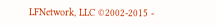LFNetwork, LLC ©2002-2015 -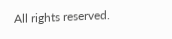All rights reserved.